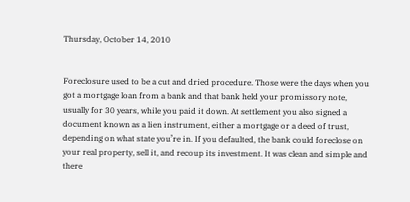Thursday, October 14, 2010


Foreclosure used to be a cut and dried procedure. Those were the days when you got a mortgage loan from a bank and that bank held your promissory note, usually for 30 years, while you paid it down. At settlement you also signed a document known as a lien instrument, either a mortgage or a deed of trust, depending on what state you’re in. If you defaulted, the bank could foreclose on your real property, sell it, and recoup its investment. It was clean and simple and there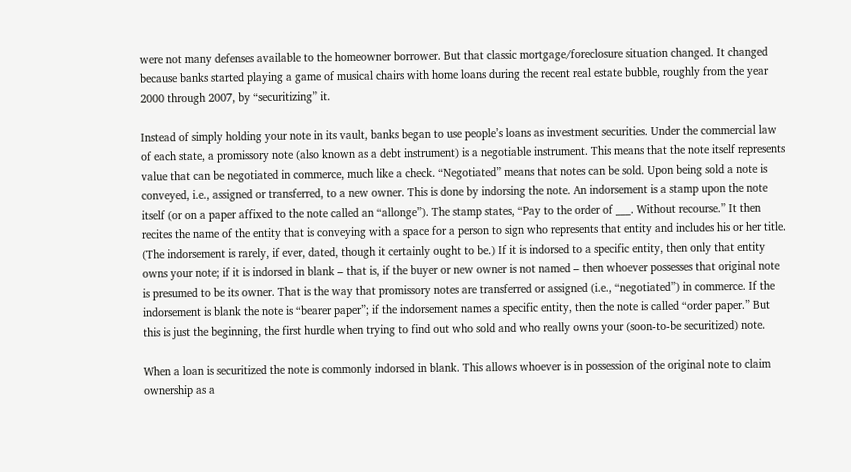were not many defenses available to the homeowner borrower. But that classic mortgage/foreclosure situation changed. It changed because banks started playing a game of musical chairs with home loans during the recent real estate bubble, roughly from the year 2000 through 2007, by “securitizing” it.

Instead of simply holding your note in its vault, banks began to use people’s loans as investment securities. Under the commercial law of each state, a promissory note (also known as a debt instrument) is a negotiable instrument. This means that the note itself represents value that can be negotiated in commerce, much like a check. “Negotiated” means that notes can be sold. Upon being sold a note is conveyed, i.e., assigned or transferred, to a new owner. This is done by indorsing the note. An indorsement is a stamp upon the note itself (or on a paper affixed to the note called an “allonge”). The stamp states, “Pay to the order of ___. Without recourse.” It then recites the name of the entity that is conveying with a space for a person to sign who represents that entity and includes his or her title. (The indorsement is rarely, if ever, dated, though it certainly ought to be.) If it is indorsed to a specific entity, then only that entity owns your note; if it is indorsed in blank – that is, if the buyer or new owner is not named – then whoever possesses that original note is presumed to be its owner. That is the way that promissory notes are transferred or assigned (i.e., “negotiated”) in commerce. If the indorsement is blank the note is “bearer paper”; if the indorsement names a specific entity, then the note is called “order paper.” But this is just the beginning, the first hurdle when trying to find out who sold and who really owns your (soon-to-be securitized) note.

When a loan is securitized the note is commonly indorsed in blank. This allows whoever is in possession of the original note to claim ownership as a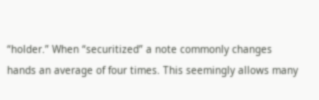“holder.” When “securitized” a note commonly changes hands an average of four times. This seemingly allows many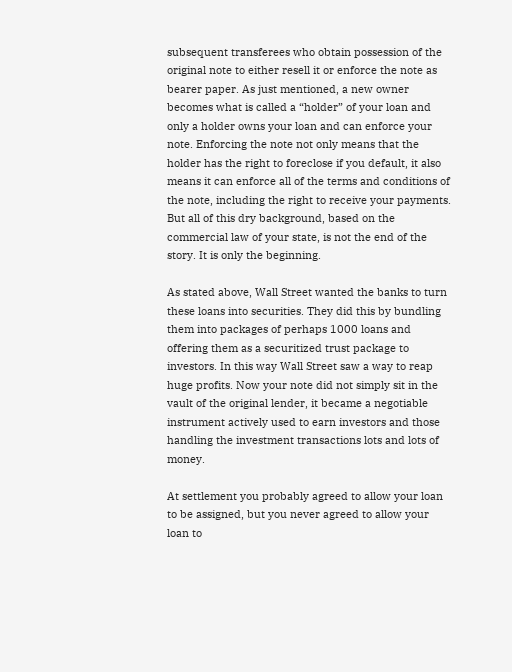subsequent transferees who obtain possession of the original note to either resell it or enforce the note as bearer paper. As just mentioned, a new owner becomes what is called a “holder” of your loan and only a holder owns your loan and can enforce your note. Enforcing the note not only means that the holder has the right to foreclose if you default, it also means it can enforce all of the terms and conditions of the note, including the right to receive your payments. But all of this dry background, based on the commercial law of your state, is not the end of the story. It is only the beginning.

As stated above, Wall Street wanted the banks to turn these loans into securities. They did this by bundling them into packages of perhaps 1000 loans and offering them as a securitized trust package to investors. In this way Wall Street saw a way to reap huge profits. Now your note did not simply sit in the vault of the original lender, it became a negotiable instrument actively used to earn investors and those handling the investment transactions lots and lots of money.

At settlement you probably agreed to allow your loan to be assigned, but you never agreed to allow your loan to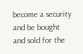become a security and be bought and sold for the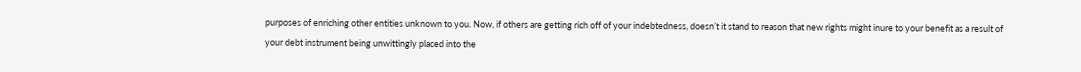purposes of enriching other entities unknown to you. Now, if others are getting rich off of your indebtedness, doesn’t it stand to reason that new rights might inure to your benefit as a result of your debt instrument being unwittingly placed into the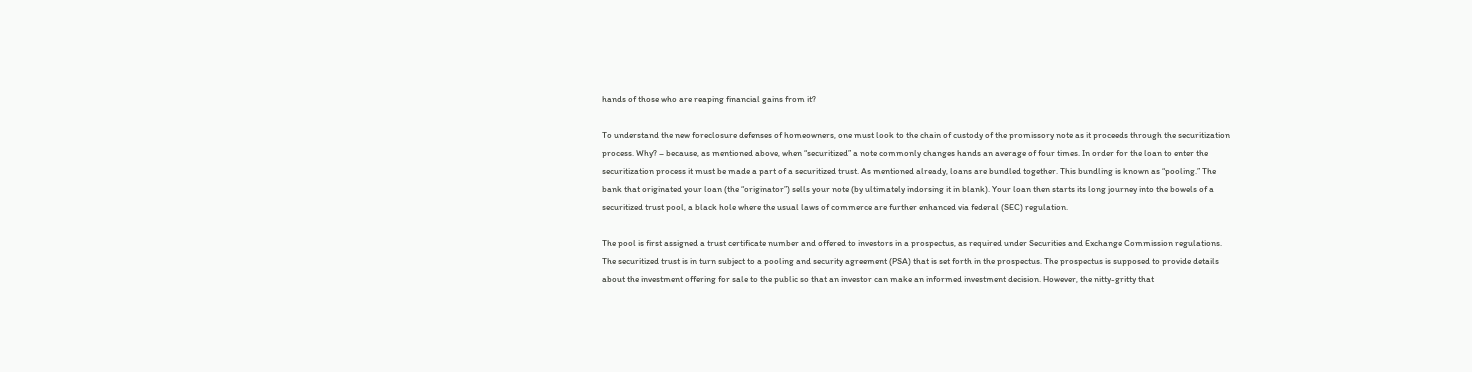hands of those who are reaping financial gains from it?

To understand the new foreclosure defenses of homeowners, one must look to the chain of custody of the promissory note as it proceeds through the securitization process. Why? – because, as mentioned above, when “securitized” a note commonly changes hands an average of four times. In order for the loan to enter the securitization process it must be made a part of a securitized trust. As mentioned already, loans are bundled together. This bundling is known as “pooling.” The bank that originated your loan (the “originator”) sells your note (by ultimately indorsing it in blank). Your loan then starts its long journey into the bowels of a securitized trust pool, a black hole where the usual laws of commerce are further enhanced via federal (SEC) regulation.

The pool is first assigned a trust certificate number and offered to investors in a prospectus, as required under Securities and Exchange Commission regulations. The securitized trust is in turn subject to a pooling and security agreement (PSA) that is set forth in the prospectus. The prospectus is supposed to provide details about the investment offering for sale to the public so that an investor can make an informed investment decision. However, the nitty-gritty that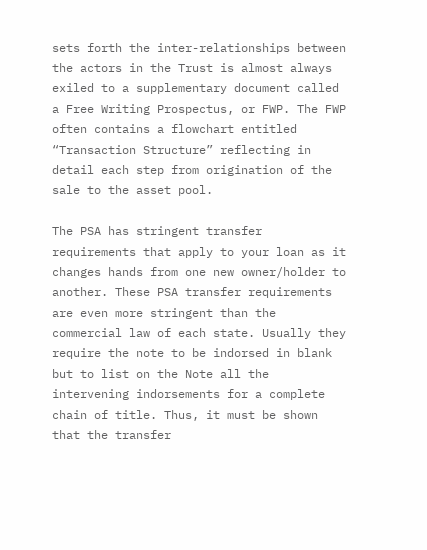sets forth the inter-relationships between the actors in the Trust is almost always exiled to a supplementary document called a Free Writing Prospectus, or FWP. The FWP often contains a flowchart entitled “Transaction Structure” reflecting in detail each step from origination of the sale to the asset pool.

The PSA has stringent transfer requirements that apply to your loan as it changes hands from one new owner/holder to another. These PSA transfer requirements are even more stringent than the commercial law of each state. Usually they require the note to be indorsed in blank but to list on the Note all the intervening indorsements for a complete chain of title. Thus, it must be shown that the transfer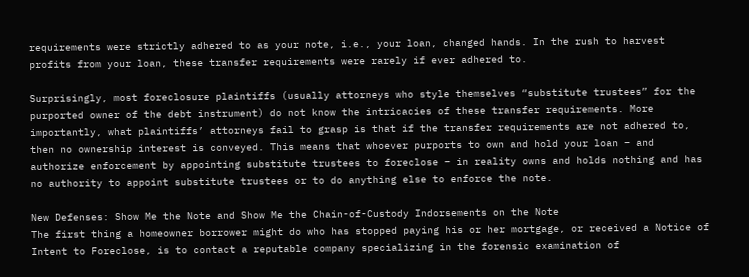requirements were strictly adhered to as your note, i.e., your loan, changed hands. In the rush to harvest profits from your loan, these transfer requirements were rarely if ever adhered to.

Surprisingly, most foreclosure plaintiffs (usually attorneys who style themselves “substitute trustees” for the purported owner of the debt instrument) do not know the intricacies of these transfer requirements. More importantly, what plaintiffs’ attorneys fail to grasp is that if the transfer requirements are not adhered to, then no ownership interest is conveyed. This means that whoever purports to own and hold your loan – and authorize enforcement by appointing substitute trustees to foreclose – in reality owns and holds nothing and has no authority to appoint substitute trustees or to do anything else to enforce the note.

New Defenses: Show Me the Note and Show Me the Chain-of-Custody Indorsements on the Note
The first thing a homeowner borrower might do who has stopped paying his or her mortgage, or received a Notice of Intent to Foreclose, is to contact a reputable company specializing in the forensic examination of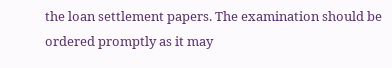the loan settlement papers. The examination should be ordered promptly as it may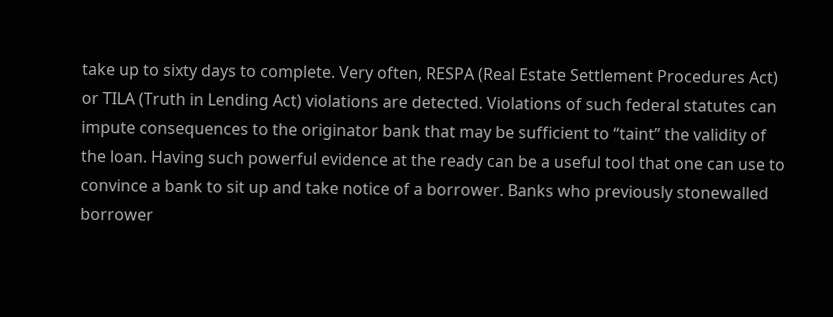take up to sixty days to complete. Very often, RESPA (Real Estate Settlement Procedures Act) or TILA (Truth in Lending Act) violations are detected. Violations of such federal statutes can impute consequences to the originator bank that may be sufficient to “taint” the validity of the loan. Having such powerful evidence at the ready can be a useful tool that one can use to convince a bank to sit up and take notice of a borrower. Banks who previously stonewalled borrower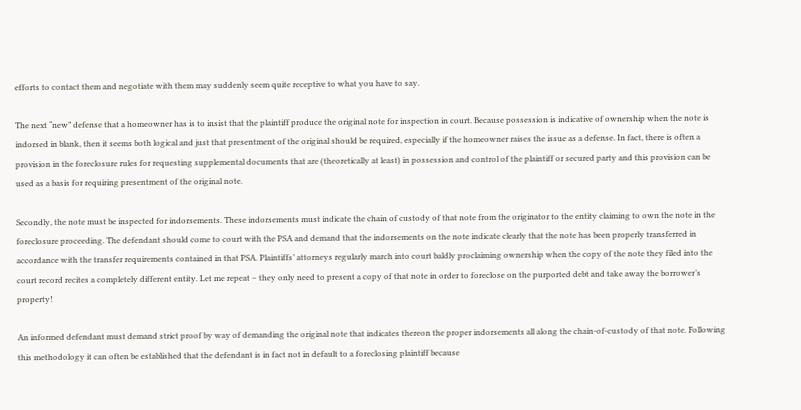efforts to contact them and negotiate with them may suddenly seem quite receptive to what you have to say.

The next “new” defense that a homeowner has is to insist that the plaintiff produce the original note for inspection in court. Because possession is indicative of ownership when the note is indorsed in blank, then it seems both logical and just that presentment of the original should be required, especially if the homeowner raises the issue as a defense. In fact, there is often a provision in the foreclosure rules for requesting supplemental documents that are (theoretically at least) in possession and control of the plaintiff or secured party and this provision can be used as a basis for requiring presentment of the original note.

Secondly, the note must be inspected for indorsements. These indorsements must indicate the chain of custody of that note from the originator to the entity claiming to own the note in the foreclosure proceeding. The defendant should come to court with the PSA and demand that the indorsements on the note indicate clearly that the note has been properly transferred in accordance with the transfer requirements contained in that PSA. Plaintiffs’ attorneys regularly march into court baldly proclaiming ownership when the copy of the note they filed into the court record recites a completely different entity. Let me repeat – they only need to present a copy of that note in order to foreclose on the purported debt and take away the borrower’s property!

An informed defendant must demand strict proof by way of demanding the original note that indicates thereon the proper indorsements all along the chain-of-custody of that note. Following this methodology it can often be established that the defendant is in fact not in default to a foreclosing plaintiff because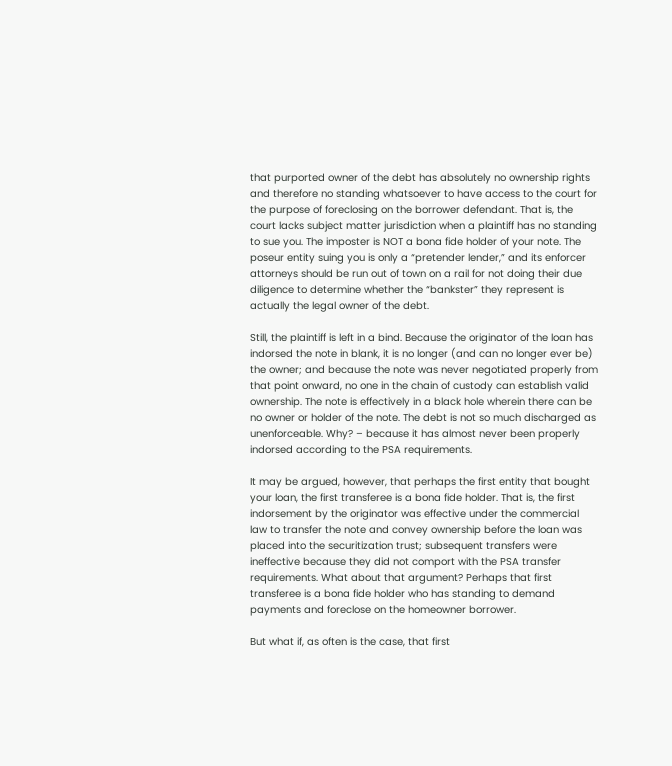that purported owner of the debt has absolutely no ownership rights and therefore no standing whatsoever to have access to the court for the purpose of foreclosing on the borrower defendant. That is, the court lacks subject matter jurisdiction when a plaintiff has no standing to sue you. The imposter is NOT a bona fide holder of your note. The poseur entity suing you is only a “pretender lender,” and its enforcer attorneys should be run out of town on a rail for not doing their due diligence to determine whether the “bankster” they represent is actually the legal owner of the debt.

Still, the plaintiff is left in a bind. Because the originator of the loan has indorsed the note in blank, it is no longer (and can no longer ever be) the owner; and because the note was never negotiated properly from that point onward, no one in the chain of custody can establish valid ownership. The note is effectively in a black hole wherein there can be no owner or holder of the note. The debt is not so much discharged as unenforceable. Why? – because it has almost never been properly indorsed according to the PSA requirements.

It may be argued, however, that perhaps the first entity that bought your loan, the first transferee is a bona fide holder. That is, the first indorsement by the originator was effective under the commercial law to transfer the note and convey ownership before the loan was placed into the securitization trust; subsequent transfers were ineffective because they did not comport with the PSA transfer requirements. What about that argument? Perhaps that first transferee is a bona fide holder who has standing to demand payments and foreclose on the homeowner borrower.

But what if, as often is the case, that first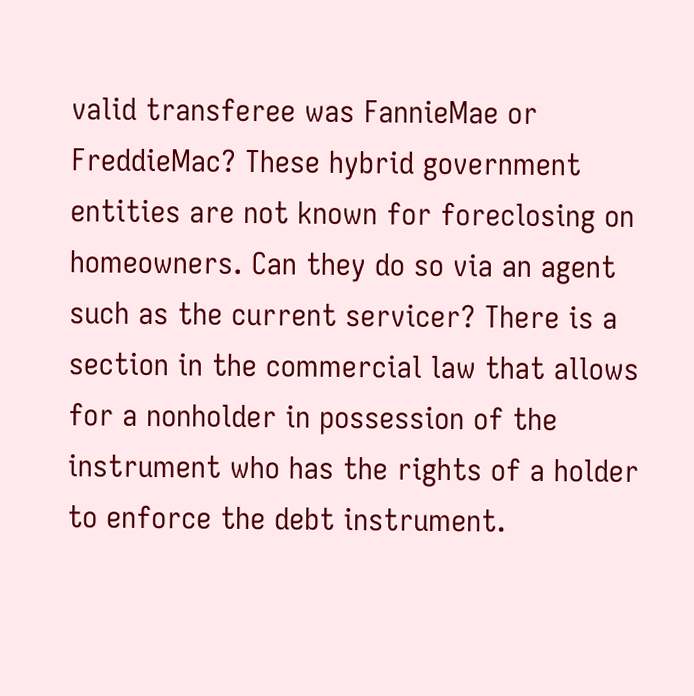valid transferee was FannieMae or FreddieMac? These hybrid government entities are not known for foreclosing on homeowners. Can they do so via an agent such as the current servicer? There is a section in the commercial law that allows for a nonholder in possession of the instrument who has the rights of a holder to enforce the debt instrument.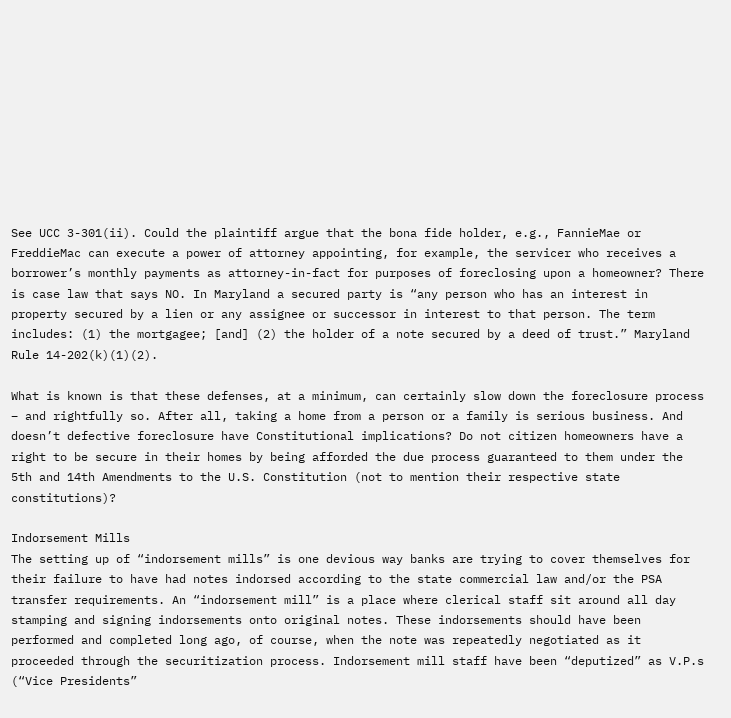See UCC 3-301(ii). Could the plaintiff argue that the bona fide holder, e.g., FannieMae or FreddieMac can execute a power of attorney appointing, for example, the servicer who receives a borrower’s monthly payments as attorney-in-fact for purposes of foreclosing upon a homeowner? There is case law that says NO. In Maryland a secured party is “any person who has an interest in property secured by a lien or any assignee or successor in interest to that person. The term includes: (1) the mortgagee; [and] (2) the holder of a note secured by a deed of trust.” Maryland Rule 14-202(k)(1)(2).

What is known is that these defenses, at a minimum, can certainly slow down the foreclosure process – and rightfully so. After all, taking a home from a person or a family is serious business. And doesn’t defective foreclosure have Constitutional implications? Do not citizen homeowners have a right to be secure in their homes by being afforded the due process guaranteed to them under the 5th and 14th Amendments to the U.S. Constitution (not to mention their respective state constitutions)?

Indorsement Mills
The setting up of “indorsement mills” is one devious way banks are trying to cover themselves for their failure to have had notes indorsed according to the state commercial law and/or the PSA transfer requirements. An “indorsement mill” is a place where clerical staff sit around all day stamping and signing indorsements onto original notes. These indorsements should have been performed and completed long ago, of course, when the note was repeatedly negotiated as it proceeded through the securitization process. Indorsement mill staff have been “deputized” as V.P.s (“Vice Presidents”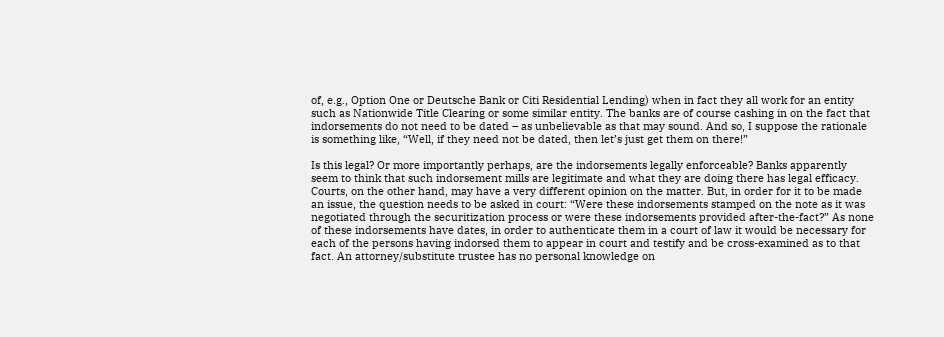of, e.g., Option One or Deutsche Bank or Citi Residential Lending) when in fact they all work for an entity such as Nationwide Title Clearing or some similar entity. The banks are of course cashing in on the fact that indorsements do not need to be dated – as unbelievable as that may sound. And so, I suppose the rationale is something like, “Well, if they need not be dated, then let’s just get them on there!”

Is this legal? Or more importantly perhaps, are the indorsements legally enforceable? Banks apparently seem to think that such indorsement mills are legitimate and what they are doing there has legal efficacy. Courts, on the other hand, may have a very different opinion on the matter. But, in order for it to be made an issue, the question needs to be asked in court: “Were these indorsements stamped on the note as it was negotiated through the securitization process or were these indorsements provided after-the-fact?” As none of these indorsements have dates, in order to authenticate them in a court of law it would be necessary for each of the persons having indorsed them to appear in court and testify and be cross-examined as to that fact. An attorney/substitute trustee has no personal knowledge on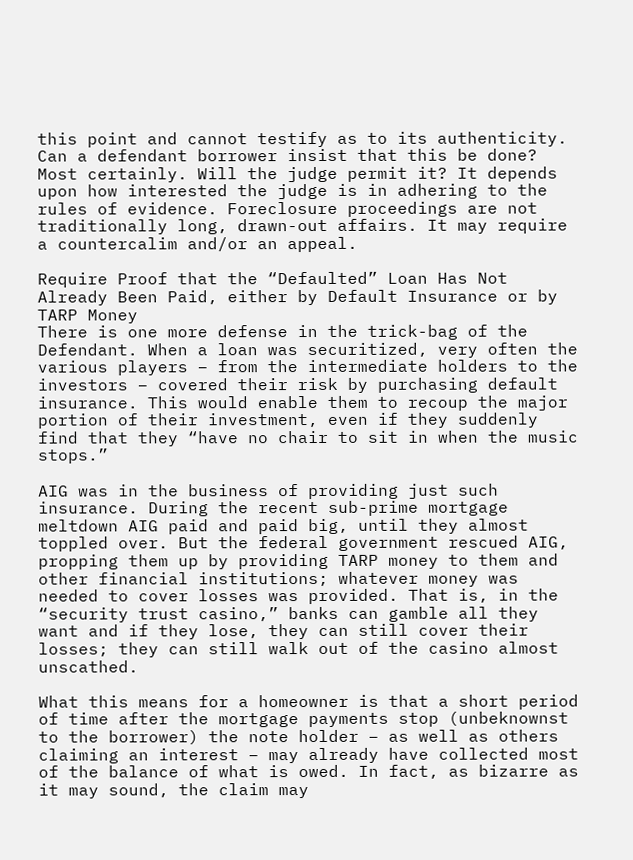this point and cannot testify as to its authenticity. Can a defendant borrower insist that this be done? Most certainly. Will the judge permit it? It depends upon how interested the judge is in adhering to the rules of evidence. Foreclosure proceedings are not traditionally long, drawn-out affairs. It may require a countercalim and/or an appeal.

Require Proof that the “Defaulted” Loan Has Not Already Been Paid, either by Default Insurance or by TARP Money
There is one more defense in the trick-bag of the Defendant. When a loan was securitized, very often the various players – from the intermediate holders to the investors – covered their risk by purchasing default insurance. This would enable them to recoup the major portion of their investment, even if they suddenly find that they “have no chair to sit in when the music stops.”

AIG was in the business of providing just such insurance. During the recent sub-prime mortgage meltdown AIG paid and paid big, until they almost toppled over. But the federal government rescued AIG, propping them up by providing TARP money to them and other financial institutions; whatever money was needed to cover losses was provided. That is, in the “security trust casino,” banks can gamble all they want and if they lose, they can still cover their losses; they can still walk out of the casino almost unscathed.

What this means for a homeowner is that a short period of time after the mortgage payments stop (unbeknownst to the borrower) the note holder – as well as others claiming an interest – may already have collected most of the balance of what is owed. In fact, as bizarre as it may sound, the claim may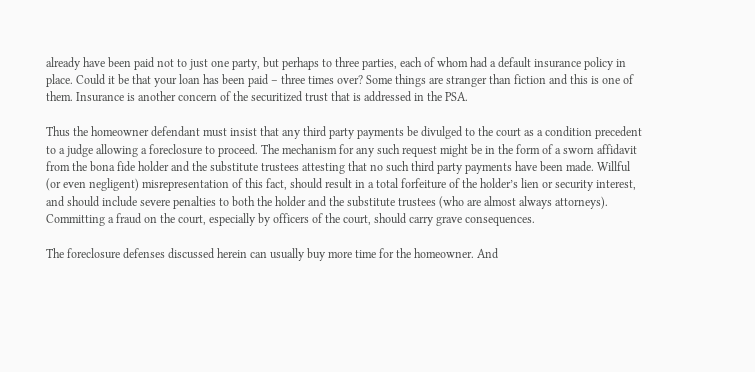already have been paid not to just one party, but perhaps to three parties, each of whom had a default insurance policy in place. Could it be that your loan has been paid – three times over? Some things are stranger than fiction and this is one of them. Insurance is another concern of the securitized trust that is addressed in the PSA.

Thus the homeowner defendant must insist that any third party payments be divulged to the court as a condition precedent to a judge allowing a foreclosure to proceed. The mechanism for any such request might be in the form of a sworn affidavit from the bona fide holder and the substitute trustees attesting that no such third party payments have been made. Willful (or even negligent) misrepresentation of this fact, should result in a total forfeiture of the holder’s lien or security interest, and should include severe penalties to both the holder and the substitute trustees (who are almost always attorneys). Committing a fraud on the court, especially by officers of the court, should carry grave consequences.

The foreclosure defenses discussed herein can usually buy more time for the homeowner. And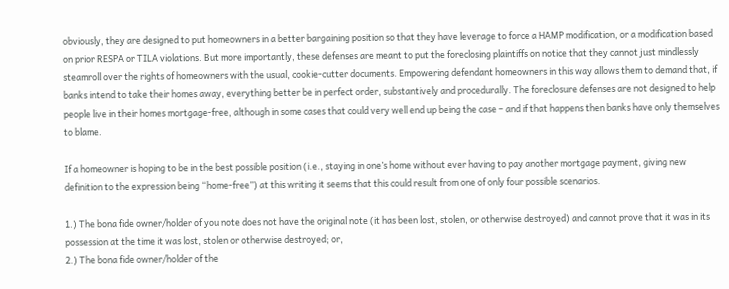obviously, they are designed to put homeowners in a better bargaining position so that they have leverage to force a HAMP modification, or a modification based on prior RESPA or TILA violations. But more importantly, these defenses are meant to put the foreclosing plaintiffs on notice that they cannot just mindlessly steamroll over the rights of homeowners with the usual, cookie-cutter documents. Empowering defendant homeowners in this way allows them to demand that, if banks intend to take their homes away, everything better be in perfect order, substantively and procedurally. The foreclosure defenses are not designed to help people live in their homes mortgage-free, although in some cases that could very well end up being the case – and if that happens then banks have only themselves to blame.

If a homeowner is hoping to be in the best possible position (i.e., staying in one’s home without ever having to pay another mortgage payment, giving new definition to the expression being “home-free”) at this writing it seems that this could result from one of only four possible scenarios.

1.) The bona fide owner/holder of you note does not have the original note (it has been lost, stolen, or otherwise destroyed) and cannot prove that it was in its possession at the time it was lost, stolen or otherwise destroyed; or,
2.) The bona fide owner/holder of the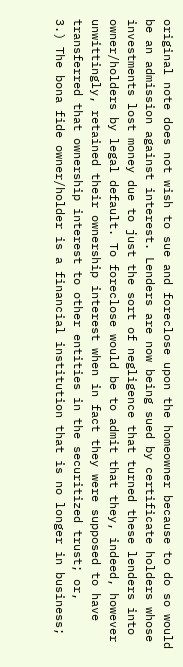original note does not wish to sue and foreclose upon the homeowner because to do so would be an admission against interest. Lenders are now being sued by certificate holders whose investments lost money due to just the sort of negligence that turned these lenders into owner/holders by legal default. To foreclose would be to admit that they, indeed, however unwittingly, retained their ownership interest when in fact they were supposed to have transferred that ownership interest to other entities in the securitized trust; or,
3.) The bona fide owner/holder is a financial institution that is no longer in business;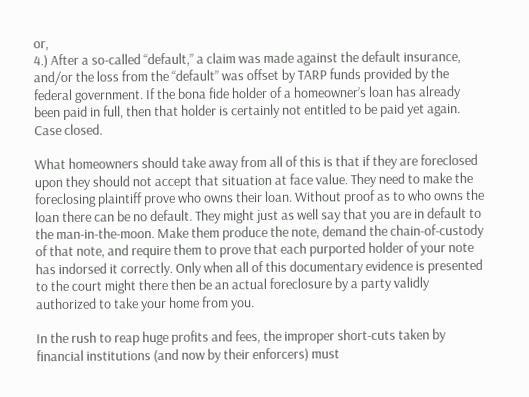or,
4.) After a so-called “default,” a claim was made against the default insurance, and/or the loss from the “default” was offset by TARP funds provided by the federal government. If the bona fide holder of a homeowner’s loan has already been paid in full, then that holder is certainly not entitled to be paid yet again. Case closed.

What homeowners should take away from all of this is that if they are foreclosed upon they should not accept that situation at face value. They need to make the foreclosing plaintiff prove who owns their loan. Without proof as to who owns the loan there can be no default. They might just as well say that you are in default to the man-in-the-moon. Make them produce the note, demand the chain-of-custody of that note, and require them to prove that each purported holder of your note has indorsed it correctly. Only when all of this documentary evidence is presented to the court might there then be an actual foreclosure by a party validly authorized to take your home from you.

In the rush to reap huge profits and fees, the improper short-cuts taken by financial institutions (and now by their enforcers) must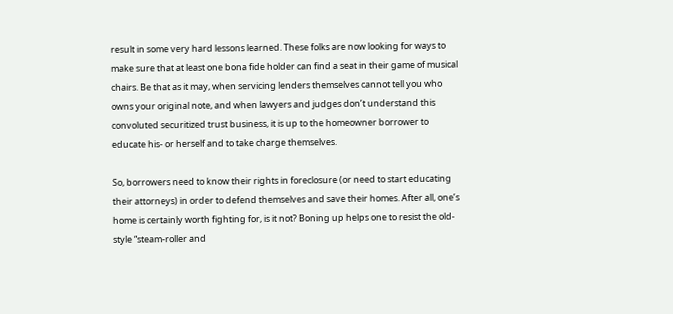result in some very hard lessons learned. These folks are now looking for ways to make sure that at least one bona fide holder can find a seat in their game of musical chairs. Be that as it may, when servicing lenders themselves cannot tell you who owns your original note, and when lawyers and judges don’t understand this convoluted securitized trust business, it is up to the homeowner borrower to educate his- or herself and to take charge themselves.

So, borrowers need to know their rights in foreclosure (or need to start educating their attorneys) in order to defend themselves and save their homes. After all, one’s home is certainly worth fighting for, is it not? Boning up helps one to resist the old-style “steam-roller and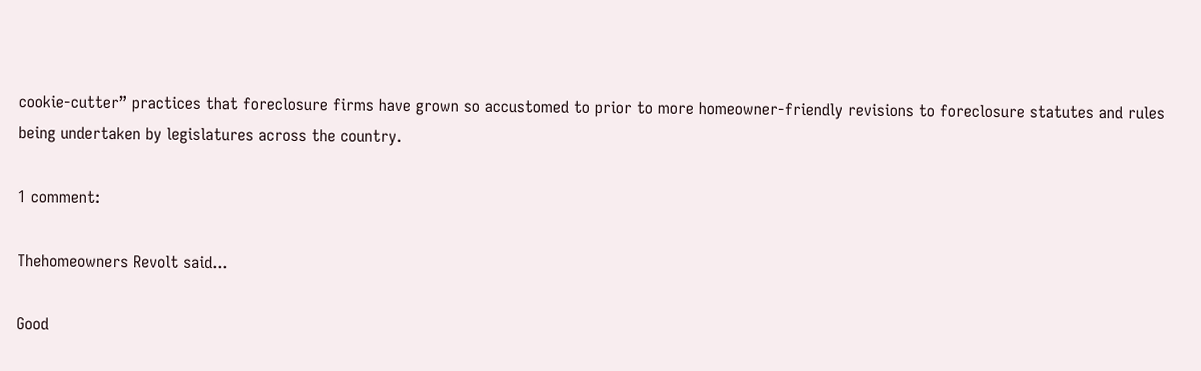cookie-cutter” practices that foreclosure firms have grown so accustomed to prior to more homeowner-friendly revisions to foreclosure statutes and rules being undertaken by legislatures across the country.

1 comment:

Thehomeowners Revolt said...

Good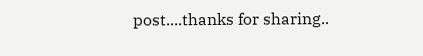post....thanks for sharing..